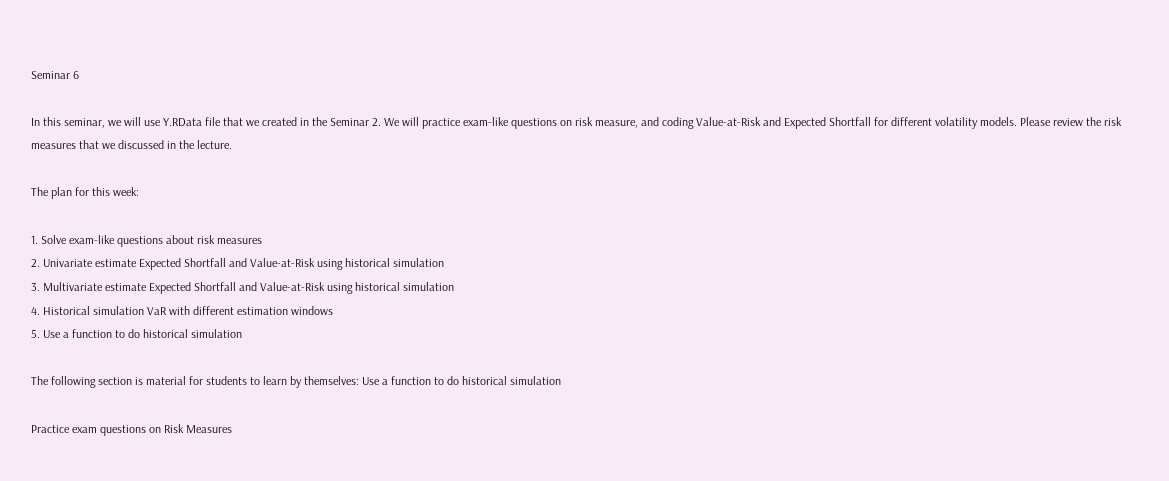Seminar 6

In this seminar, we will use Y.RData file that we created in the Seminar 2. We will practice exam-like questions on risk measure, and coding Value-at-Risk and Expected Shortfall for different volatility models. Please review the risk measures that we discussed in the lecture.

The plan for this week:

1. Solve exam-like questions about risk measures
2. Univariate estimate Expected Shortfall and Value-at-Risk using historical simulation
3. Multivariate estimate Expected Shortfall and Value-at-Risk using historical simulation
4. Historical simulation VaR with different estimation windows
5. Use a function to do historical simulation

The following section is material for students to learn by themselves: Use a function to do historical simulation

Practice exam questions on Risk Measures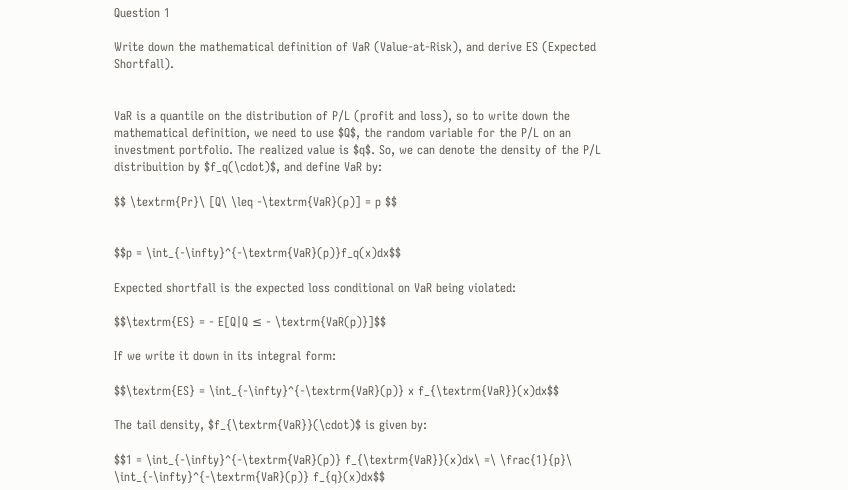Question 1

Write down the mathematical definition of VaR (Value-at-Risk), and derive ES (Expected Shortfall).


VaR is a quantile on the distribution of P/L (profit and loss), so to write down the mathematical definition, we need to use $Q$, the random variable for the P/L on an investment portfolio. The realized value is $q$. So, we can denote the density of the P/L distribuition by $f_q(\cdot)$, and define VaR by:

$$ \textrm{Pr}\ [Q\ \leq -\textrm{VaR}(p)] = p $$


$$p = \int_{-\infty}^{-\textrm{VaR}(p)}f_q(x)dx$$

Expected shortfall is the expected loss conditional on VaR being violated:

$$\textrm{ES} = - E[Q|Q ≤ - \textrm{VaR(p)}]$$

If we write it down in its integral form:

$$\textrm{ES} = \int_{-\infty}^{-\textrm{VaR}(p)} x f_{\textrm{VaR}}(x)dx$$

The tail density, $f_{\textrm{VaR}}(\cdot)$ is given by:

$$1 = \int_{-\infty}^{-\textrm{VaR}(p)} f_{\textrm{VaR}}(x)dx\ =\ \frac{1}{p}\ \int_{-\infty}^{-\textrm{VaR}(p)} f_{q}(x)dx$$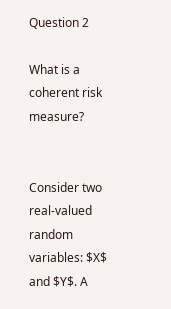Question 2

What is a coherent risk measure?


Consider two real-valued random variables: $X$ and $Y$. A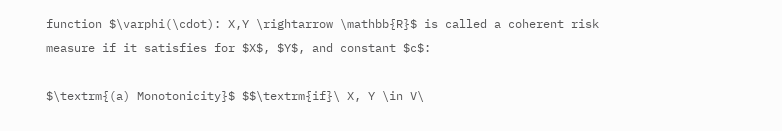function $\varphi(\cdot): X,Y \rightarrow \mathbb{R}$ is called a coherent risk measure if it satisfies for $X$, $Y$, and constant $c$:

$\textrm{(a) Monotonicity}$ $$\textrm{if}\ X, Y \in V\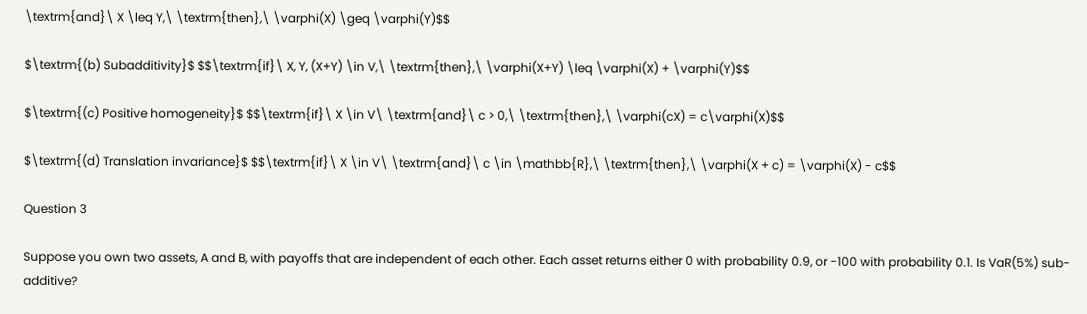\textrm{and}\ X \leq Y,\ \textrm{then},\ \varphi(X) \geq \varphi(Y)$$

$\textrm{(b) Subadditivity}$ $$\textrm{if}\ X, Y, (X+Y) \in V,\ \textrm{then},\ \varphi(X+Y) \leq \varphi(X) + \varphi(Y)$$

$\textrm{(c) Positive homogeneity}$ $$\textrm{if}\ X \in V\ \textrm{and}\ c > 0,\ \textrm{then},\ \varphi(cX) = c\varphi(X)$$

$\textrm{(d) Translation invariance}$ $$\textrm{if}\ X \in V\ \textrm{and}\ c \in \mathbb{R},\ \textrm{then},\ \varphi(X + c) = \varphi(X) - c$$

Question 3

Suppose you own two assets, A and B, with payoffs that are independent of each other. Each asset returns either 0 with probability 0.9, or -100 with probability 0.1. Is VaR(5%) sub-additive?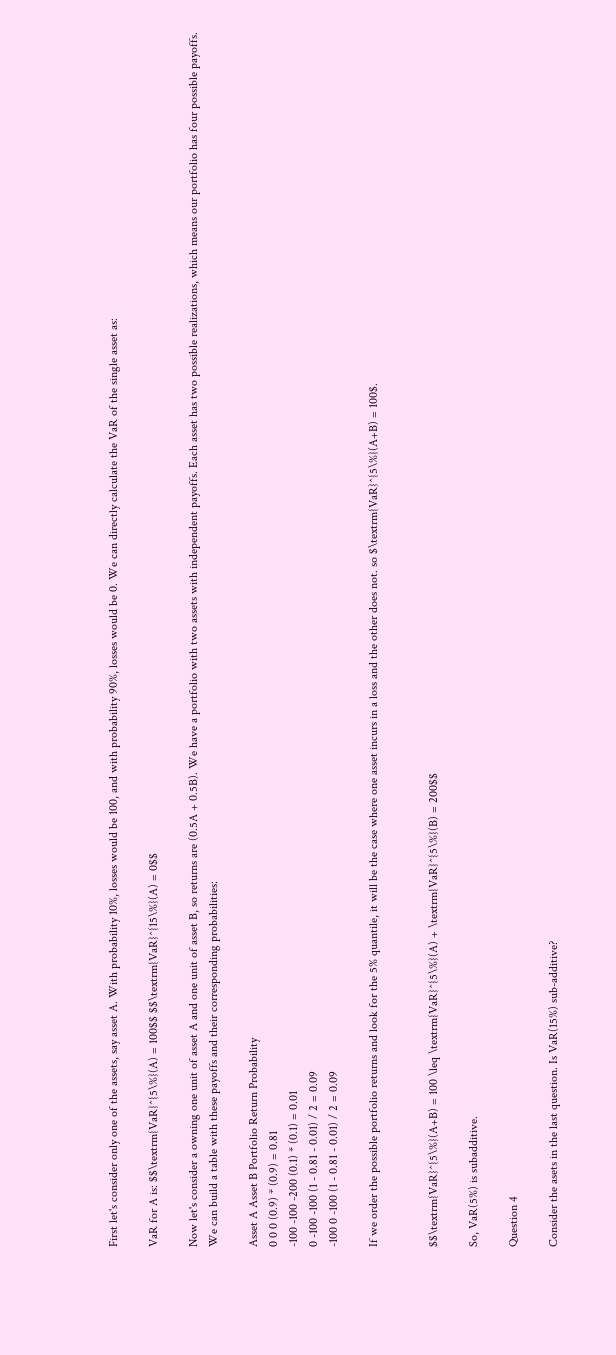First let's consider only one of the assets, say asset A. With probability 10%, losses would be 100, and with probability 90%, losses would be 0. We can directly calculate the VaR of the single asset as:

VaR for A is: $$\textrm{VaR}^{5\%}(A) = 100$$ $$\textrm{VaR}^{15\%}(A) = 0$$

Now let's consider a owning one unit of asset A and one unit of asset B, so returns are (0.5A + 0.5B). We have a portfolio with two assets with independent payoffs. Each asset has two possible realizations, which means our portfolio has four possible payoffs. We can build a table with these payoffs and their corresponding probabilities:

Asset A Asset B Portfolio Return Probability
0 0 0 (0.9) * (0.9) = 0.81
-100 -100 -200 (0.1) * (0.1) = 0.01
0 -100 -100 (1 - 0.81 - 0.01) / 2 = 0.09
-100 0 -100 (1 - 0.81 - 0.01) / 2 = 0.09

If we order the possible portfolio returns and look for the 5% quantile, it will be the case where one asset incurs in a loss and the other does not. so $\textrm{VaR}^{5\%}(A+B) = 100$.


$$\textrm{VaR}^{5\%}(A+B) = 100 \leq \textrm{VaR}^{5\%}(A) + \textrm{VaR}^{5\%}(B) = 200$$

So, VaR(5%) is subadditive.

Question 4

Consider the asets in the last question. Is VaR(15%) sub-additive?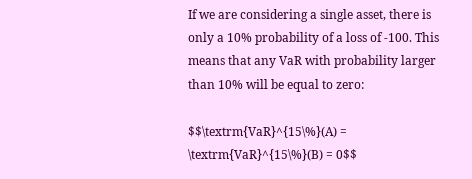If we are considering a single asset, there is only a 10% probability of a loss of -100. This means that any VaR with probability larger than 10% will be equal to zero:

$$\textrm{VaR}^{15\%}(A) = \textrm{VaR}^{15\%}(B) = 0$$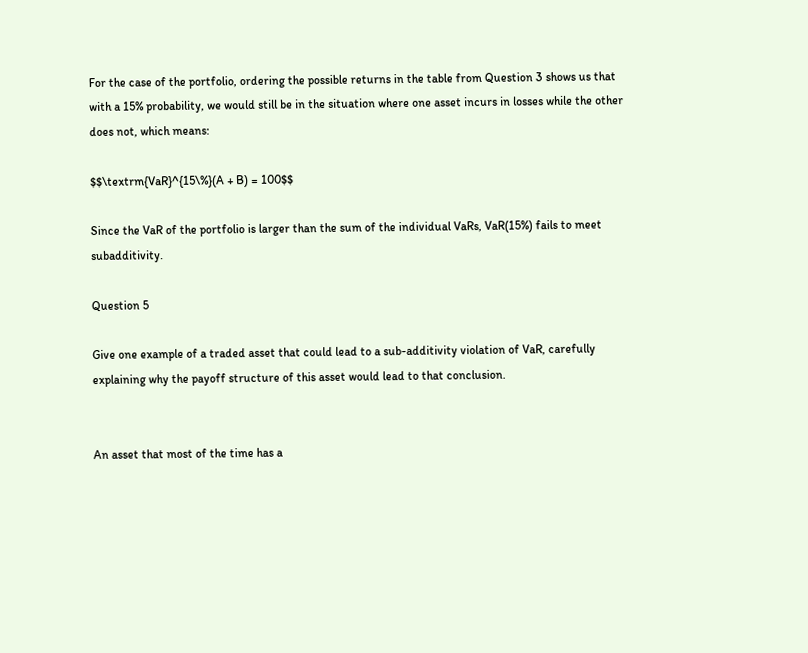For the case of the portfolio, ordering the possible returns in the table from Question 3 shows us that with a 15% probability, we would still be in the situation where one asset incurs in losses while the other does not, which means:

$$\textrm{VaR}^{15\%}(A + B) = 100$$

Since the VaR of the portfolio is larger than the sum of the individual VaRs, VaR(15%) fails to meet subadditivity.

Question 5

Give one example of a traded asset that could lead to a sub-additivity violation of VaR, carefully explaining why the payoff structure of this asset would lead to that conclusion.


An asset that most of the time has a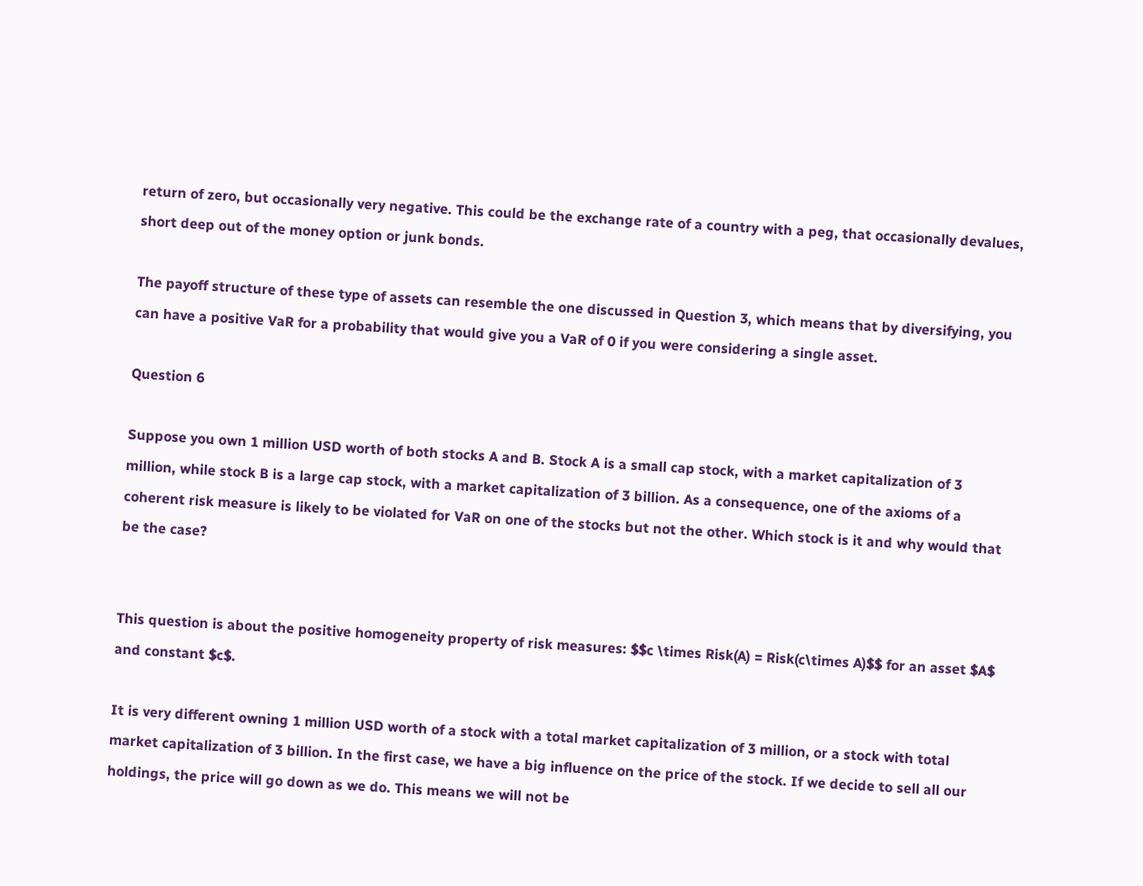return of zero, but occasionally very negative. This could be the exchange rate of a country with a peg, that occasionally devalues, short deep out of the money option or junk bonds.

The payoff structure of these type of assets can resemble the one discussed in Question 3, which means that by diversifying, you can have a positive VaR for a probability that would give you a VaR of 0 if you were considering a single asset.

Question 6

Suppose you own 1 million USD worth of both stocks A and B. Stock A is a small cap stock, with a market capitalization of 3 million, while stock B is a large cap stock, with a market capitalization of 3 billion. As a consequence, one of the axioms of a coherent risk measure is likely to be violated for VaR on one of the stocks but not the other. Which stock is it and why would that be the case?


This question is about the positive homogeneity property of risk measures: $$c \times Risk(A) = Risk(c\times A)$$ for an asset $A$ and constant $c$.

It is very different owning 1 million USD worth of a stock with a total market capitalization of 3 million, or a stock with total market capitalization of 3 billion. In the first case, we have a big influence on the price of the stock. If we decide to sell all our holdings, the price will go down as we do. This means we will not be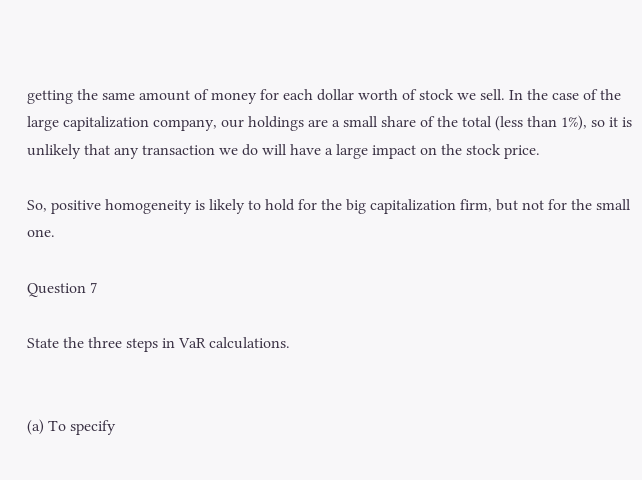getting the same amount of money for each dollar worth of stock we sell. In the case of the large capitalization company, our holdings are a small share of the total (less than 1%), so it is unlikely that any transaction we do will have a large impact on the stock price.

So, positive homogeneity is likely to hold for the big capitalization firm, but not for the small one.

Question 7

State the three steps in VaR calculations.


(a) To specify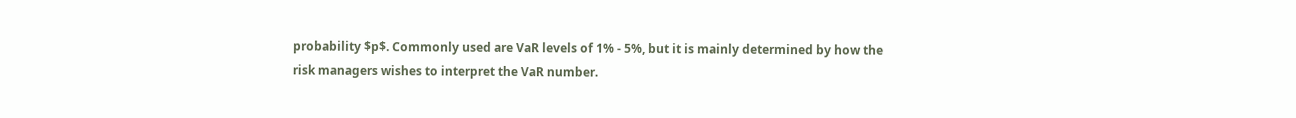probability $p$. Commonly used are VaR levels of 1% - 5%, but it is mainly determined by how the risk managers wishes to interpret the VaR number.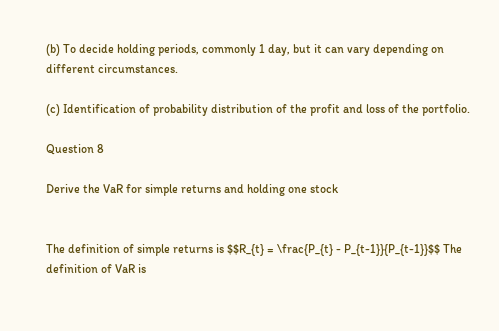(b) To decide holding periods, commonly 1 day, but it can vary depending on different circumstances.

(c) Identification of probability distribution of the profit and loss of the portfolio.

Question 8

Derive the VaR for simple returns and holding one stock


The definition of simple returns is $$R_{t} = \frac{P_{t} - P_{t-1}}{P_{t-1}}$$ The definition of VaR is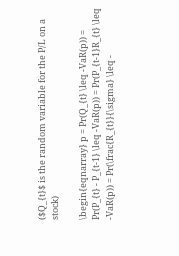($Q_{t}$ is the random variable for the P/L on a stock)

\begin{eqnarray} p = Pr(Q_{t} \leq -VaR(p)) = Pr(P_{t} - P_{t-1} \leq -VaR(p)) = Pr(P_{t-1}R_{t} \leq -VaR(p)) = Pr(\frac{R_{t}}{\sigma} \leq -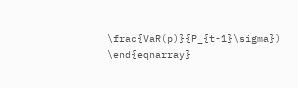\frac{VaR(p)}{P_{t-1}\sigma}) \end{eqnarray}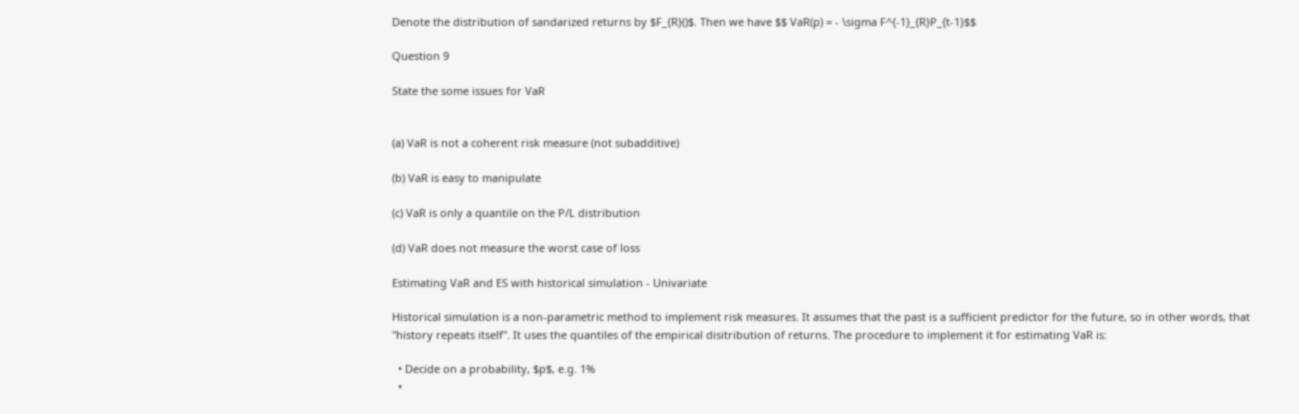Denote the distribution of sandarized returns by $F_{R}()$. Then we have $$ VaR(p) = - \sigma F^{-1}_{R}P_{t-1}$$

Question 9

State the some issues for VaR


(a) VaR is not a coherent risk measure (not subadditive)

(b) VaR is easy to manipulate

(c) VaR is only a quantile on the P/L distribution

(d) VaR does not measure the worst case of loss

Estimating VaR and ES with historical simulation - Univariate

Historical simulation is a non-parametric method to implement risk measures. It assumes that the past is a sufficient predictor for the future, so in other words, that "history repeats itself". It uses the quantiles of the empirical disitribution of returns. The procedure to implement it for estimating VaR is:

  • Decide on a probability, $p$, e.g. 1%
  •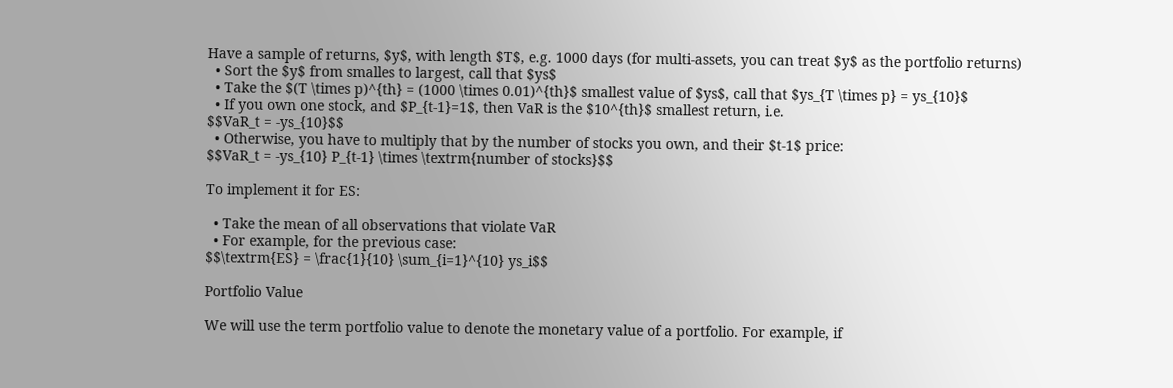Have a sample of returns, $y$, with length $T$, e.g. 1000 days (for multi-assets, you can treat $y$ as the portfolio returns)
  • Sort the $y$ from smalles to largest, call that $ys$
  • Take the $(T \times p)^{th} = (1000 \times 0.01)^{th}$ smallest value of $ys$, call that $ys_{T \times p} = ys_{10}$
  • If you own one stock, and $P_{t-1}=1$, then VaR is the $10^{th}$ smallest return, i.e.
$$VaR_t = -ys_{10}$$
  • Otherwise, you have to multiply that by the number of stocks you own, and their $t-1$ price:
$$VaR_t = -ys_{10} P_{t-1} \times \textrm{number of stocks}$$

To implement it for ES:

  • Take the mean of all observations that violate VaR
  • For example, for the previous case:
$$\textrm{ES} = \frac{1}{10} \sum_{i=1}^{10} ys_i$$

Portfolio Value

We will use the term portfolio value to denote the monetary value of a portfolio. For example, if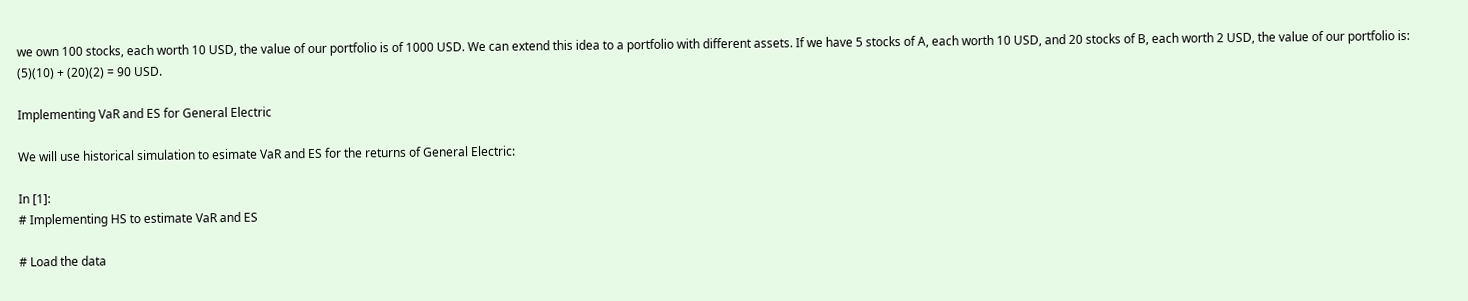we own 100 stocks, each worth 10 USD, the value of our portfolio is of 1000 USD. We can extend this idea to a portfolio with different assets. If we have 5 stocks of A, each worth 10 USD, and 20 stocks of B, each worth 2 USD, the value of our portfolio is: (5)(10) + (20)(2) = 90 USD.

Implementing VaR and ES for General Electric

We will use historical simulation to esimate VaR and ES for the returns of General Electric:

In [1]:
# Implementing HS to estimate VaR and ES

# Load the data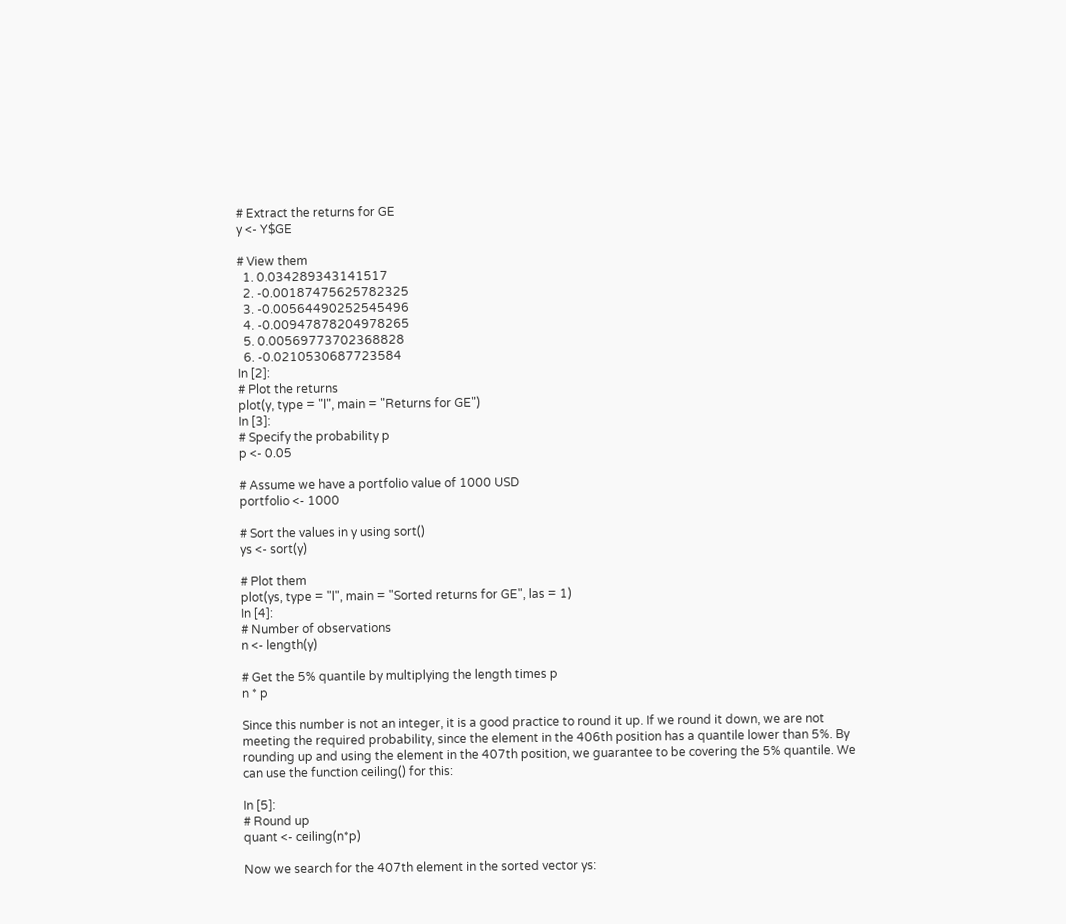# Extract the returns for GE
y <- Y$GE

# View them
  1. 0.034289343141517
  2. -0.00187475625782325
  3. -0.00564490252545496
  4. -0.00947878204978265
  5. 0.00569773702368828
  6. -0.0210530687723584
In [2]:
# Plot the returns
plot(y, type = "l", main = "Returns for GE")
In [3]:
# Specify the probability p
p <- 0.05

# Assume we have a portfolio value of 1000 USD
portfolio <- 1000

# Sort the values in y using sort()
ys <- sort(y)

# Plot them
plot(ys, type = "l", main = "Sorted returns for GE", las = 1)
In [4]:
# Number of observations
n <- length(y)

# Get the 5% quantile by multiplying the length times p
n * p

Since this number is not an integer, it is a good practice to round it up. If we round it down, we are not meeting the required probability, since the element in the 406th position has a quantile lower than 5%. By rounding up and using the element in the 407th position, we guarantee to be covering the 5% quantile. We can use the function ceiling() for this:

In [5]:
# Round up
quant <- ceiling(n*p)

Now we search for the 407th element in the sorted vector ys: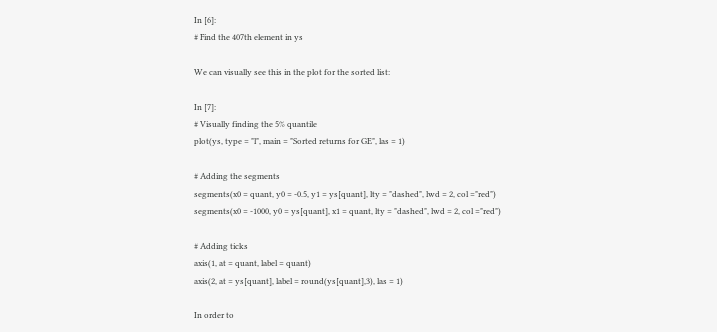In [6]:
# Find the 407th element in ys

We can visually see this in the plot for the sorted list:

In [7]:
# Visually finding the 5% quantile
plot(ys, type = "l", main = "Sorted returns for GE", las = 1)

# Adding the segments
segments(x0 = quant, y0 = -0.5, y1 = ys[quant], lty = "dashed", lwd = 2, col ="red")
segments(x0 = -1000, y0 = ys[quant], x1 = quant, lty = "dashed", lwd = 2, col ="red")

# Adding ticks
axis(1, at = quant, label = quant)
axis(2, at = ys[quant], label = round(ys[quant],3), las = 1)

In order to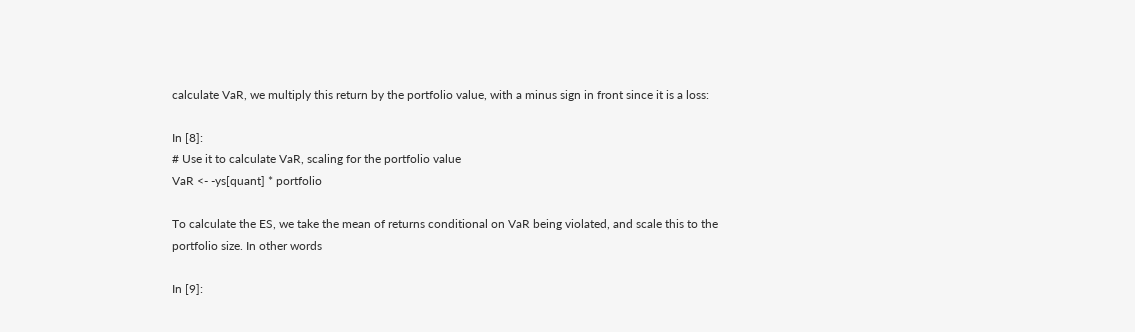calculate VaR, we multiply this return by the portfolio value, with a minus sign in front since it is a loss:

In [8]:
# Use it to calculate VaR, scaling for the portfolio value
VaR <- -ys[quant] * portfolio

To calculate the ES, we take the mean of returns conditional on VaR being violated, and scale this to the portfolio size. In other words

In [9]: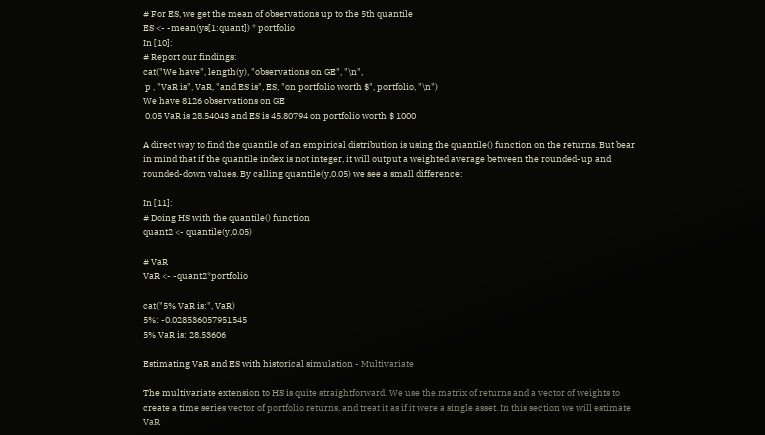# For ES, we get the mean of observations up to the 5th quantile
ES <- -mean(ys[1:quant]) * portfolio
In [10]:
# Report our findings:
cat("We have", length(y), "observations on GE", "\n",
 p , "VaR is", VaR, "and ES is", ES, "on portfolio worth $", portfolio, "\n")
We have 8126 observations on GE
 0.05 VaR is 28.54043 and ES is 45.80794 on portfolio worth $ 1000

A direct way to find the quantile of an empirical distribution is using the quantile() function on the returns. But bear in mind that if the quantile index is not integer, it will output a weighted average between the rounded-up and rounded-down values. By calling quantile(y,0.05) we see a small difference:

In [11]:
# Doing HS with the quantile() function
quant2 <- quantile(y,0.05)

# VaR
VaR <- -quant2*portfolio

cat("5% VaR is:", VaR)
5%: -0.028536057951545
5% VaR is: 28.53606

Estimating VaR and ES with historical simulation - Multivariate

The multivariate extension to HS is quite straightforward. We use the matrix of returns and a vector of weights to create a time series vector of portfolio returns, and treat it as if it were a single asset. In this section we will estimate VaR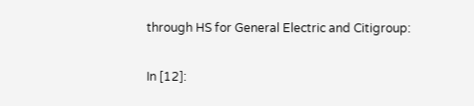through HS for General Electric and Citigroup:

In [12]: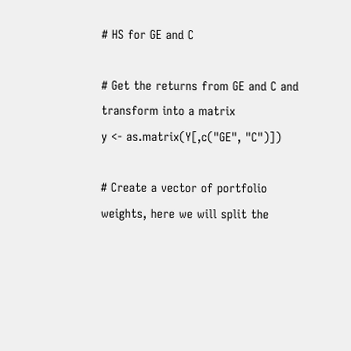# HS for GE and C

# Get the returns from GE and C and transform into a matrix
y <- as.matrix(Y[,c("GE", "C")])

# Create a vector of portfolio weights, here we will split the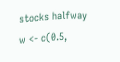stocks halfway
w <- c(0.5,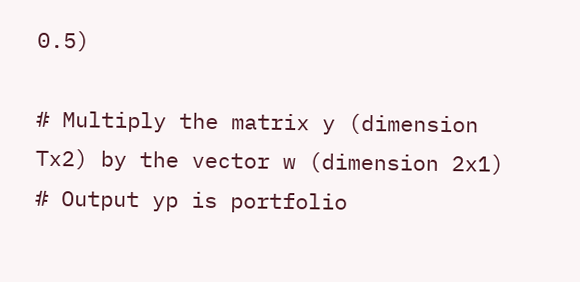0.5)

# Multiply the matrix y (dimension Tx2) by the vector w (dimension 2x1)
# Output yp is portfolio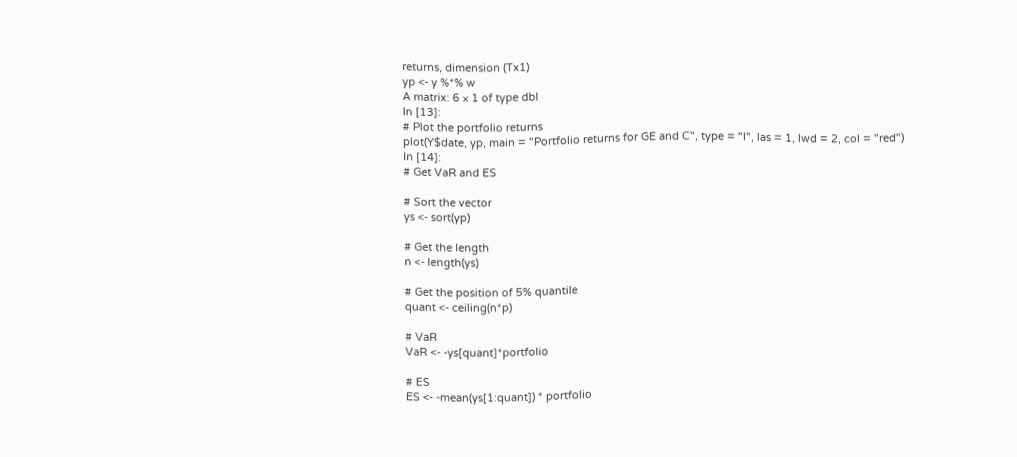returns, dimension (Tx1)
yp <- y %*% w
A matrix: 6 × 1 of type dbl
In [13]:
# Plot the portfolio returns
plot(Y$date, yp, main = "Portfolio returns for GE and C", type = "l", las = 1, lwd = 2, col = "red")
In [14]:
# Get VaR and ES

# Sort the vector
ys <- sort(yp)

# Get the length
n <- length(ys)

# Get the position of 5% quantile
quant <- ceiling(n*p)

# VaR
VaR <- -ys[quant]*portfolio

# ES
ES <- -mean(ys[1:quant]) * portfolio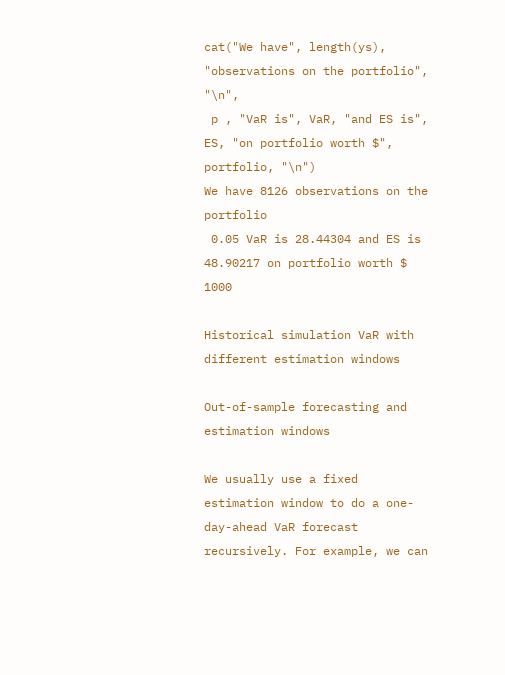cat("We have", length(ys), "observations on the portfolio", "\n",
 p , "VaR is", VaR, "and ES is", ES, "on portfolio worth $", portfolio, "\n")
We have 8126 observations on the portfolio
 0.05 VaR is 28.44304 and ES is 48.90217 on portfolio worth $ 1000

Historical simulation VaR with different estimation windows

Out-of-sample forecasting and estimation windows

We usually use a fixed estimation window to do a one-day-ahead VaR forecast recursively. For example, we can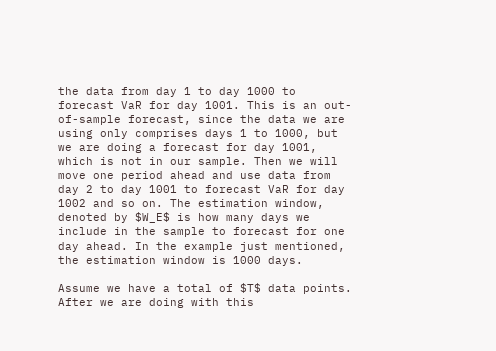the data from day 1 to day 1000 to forecast VaR for day 1001. This is an out-of-sample forecast, since the data we are using only comprises days 1 to 1000, but we are doing a forecast for day 1001, which is not in our sample. Then we will move one period ahead and use data from day 2 to day 1001 to forecast VaR for day 1002 and so on. The estimation window, denoted by $W_E$ is how many days we include in the sample to forecast for one day ahead. In the example just mentioned, the estimation window is 1000 days.

Assume we have a total of $T$ data points. After we are doing with this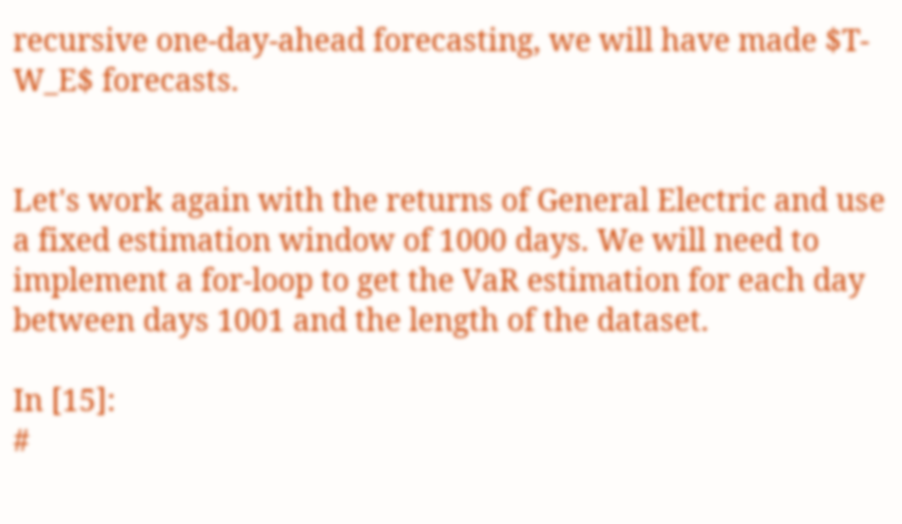recursive one-day-ahead forecasting, we will have made $T-W_E$ forecasts.


Let's work again with the returns of General Electric and use a fixed estimation window of 1000 days. We will need to implement a for-loop to get the VaR estimation for each day between days 1001 and the length of the dataset.

In [15]:
#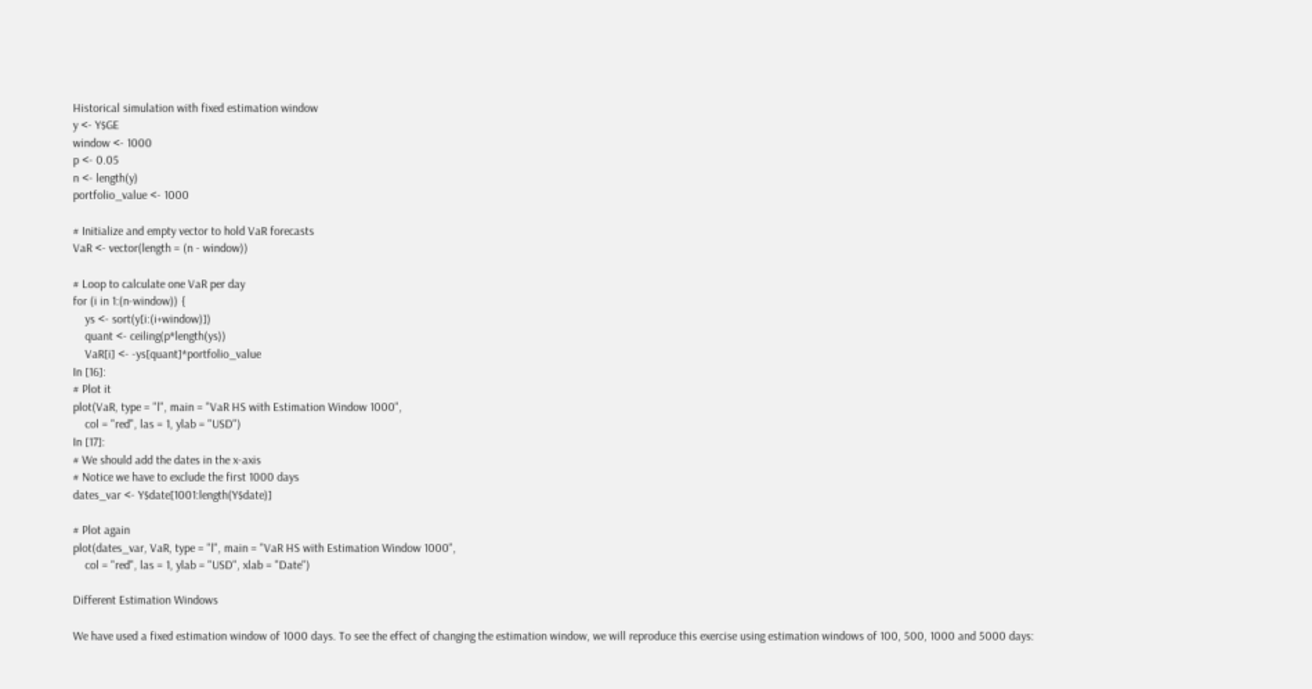Historical simulation with fixed estimation window
y <- Y$GE
window <- 1000
p <- 0.05
n <- length(y)
portfolio_value <- 1000

# Initialize and empty vector to hold VaR forecasts
VaR <- vector(length = (n - window))

# Loop to calculate one VaR per day
for (i in 1:(n-window)) {
    ys <- sort(y[i:(i+window)])
    quant <- ceiling(p*length(ys))
    VaR[i] <- -ys[quant]*portfolio_value
In [16]:
# Plot it
plot(VaR, type = "l", main = "VaR HS with Estimation Window 1000",
    col = "red", las = 1, ylab = "USD")
In [17]:
# We should add the dates in the x-axis
# Notice we have to exclude the first 1000 days
dates_var <- Y$date[1001:length(Y$date)]

# Plot again
plot(dates_var, VaR, type = "l", main = "VaR HS with Estimation Window 1000",
    col = "red", las = 1, ylab = "USD", xlab = "Date")

Different Estimation Windows

We have used a fixed estimation window of 1000 days. To see the effect of changing the estimation window, we will reproduce this exercise using estimation windows of 100, 500, 1000 and 5000 days: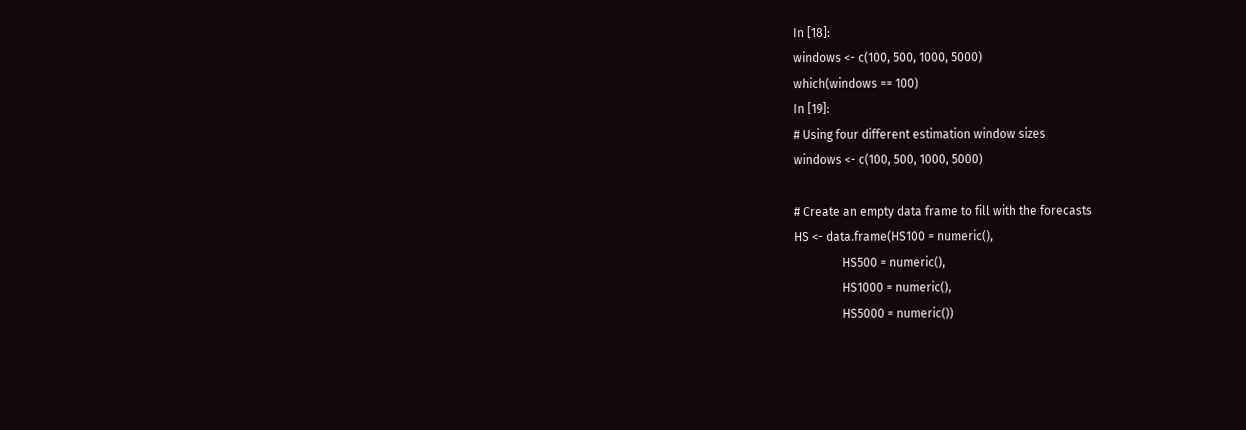In [18]:
windows <- c(100, 500, 1000, 5000)
which(windows == 100)
In [19]:
# Using four different estimation window sizes
windows <- c(100, 500, 1000, 5000)

# Create an empty data frame to fill with the forecasts
HS <- data.frame(HS100 = numeric(),
                HS500 = numeric(),
                HS1000 = numeric(),
                HS5000 = numeric())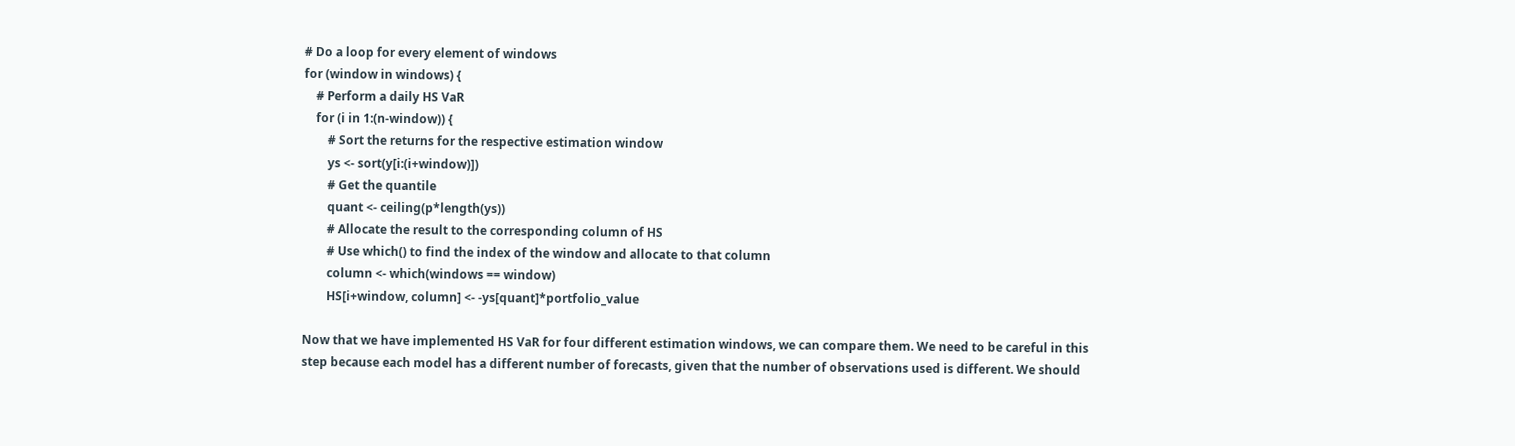# Do a loop for every element of windows
for (window in windows) {
    # Perform a daily HS VaR
    for (i in 1:(n-window)) {
        # Sort the returns for the respective estimation window
        ys <- sort(y[i:(i+window)])
        # Get the quantile
        quant <- ceiling(p*length(ys))
        # Allocate the result to the corresponding column of HS
        # Use which() to find the index of the window and allocate to that column
        column <- which(windows == window)
        HS[i+window, column] <- -ys[quant]*portfolio_value

Now that we have implemented HS VaR for four different estimation windows, we can compare them. We need to be careful in this step because each model has a different number of forecasts, given that the number of observations used is different. We should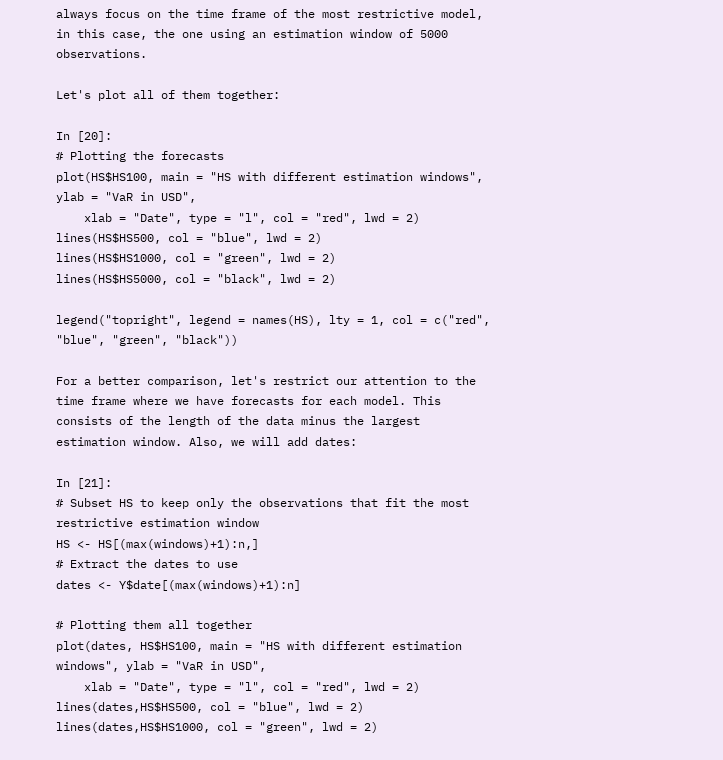always focus on the time frame of the most restrictive model, in this case, the one using an estimation window of 5000 observations.

Let's plot all of them together:

In [20]:
# Plotting the forecasts
plot(HS$HS100, main = "HS with different estimation windows", ylab = "VaR in USD",
    xlab = "Date", type = "l", col = "red", lwd = 2)
lines(HS$HS500, col = "blue", lwd = 2)
lines(HS$HS1000, col = "green", lwd = 2)
lines(HS$HS5000, col = "black", lwd = 2)

legend("topright", legend = names(HS), lty = 1, col = c("red", "blue", "green", "black"))

For a better comparison, let's restrict our attention to the time frame where we have forecasts for each model. This consists of the length of the data minus the largest estimation window. Also, we will add dates:

In [21]:
# Subset HS to keep only the observations that fit the most restrictive estimation window
HS <- HS[(max(windows)+1):n,]
# Extract the dates to use
dates <- Y$date[(max(windows)+1):n]

# Plotting them all together
plot(dates, HS$HS100, main = "HS with different estimation windows", ylab = "VaR in USD",
    xlab = "Date", type = "l", col = "red", lwd = 2)
lines(dates,HS$HS500, col = "blue", lwd = 2)
lines(dates,HS$HS1000, col = "green", lwd = 2)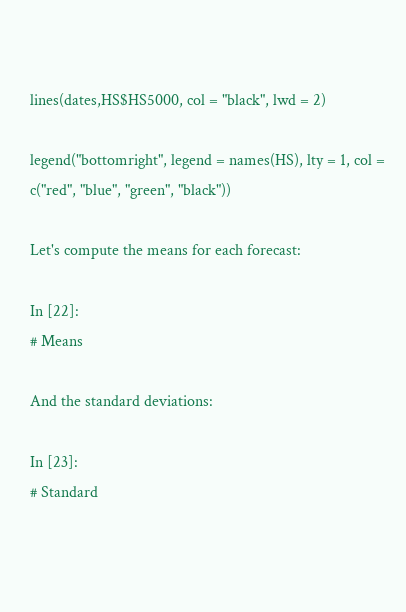lines(dates,HS$HS5000, col = "black", lwd = 2)

legend("bottomright", legend = names(HS), lty = 1, col = c("red", "blue", "green", "black"))

Let's compute the means for each forecast:

In [22]:
# Means

And the standard deviations:

In [23]:
# Standard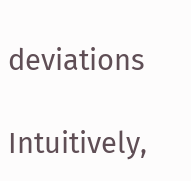deviations

Intuitively,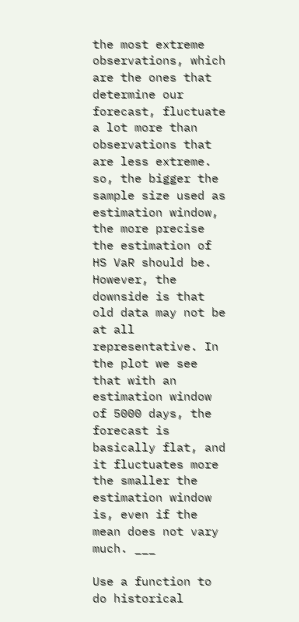the most extreme observations, which are the ones that determine our forecast, fluctuate a lot more than observations that are less extreme. so, the bigger the sample size used as estimation window, the more precise the estimation of HS VaR should be. However, the downside is that old data may not be at all representative. In the plot we see that with an estimation window of 5000 days, the forecast is basically flat, and it fluctuates more the smaller the estimation window is, even if the mean does not vary much. ___

Use a function to do historical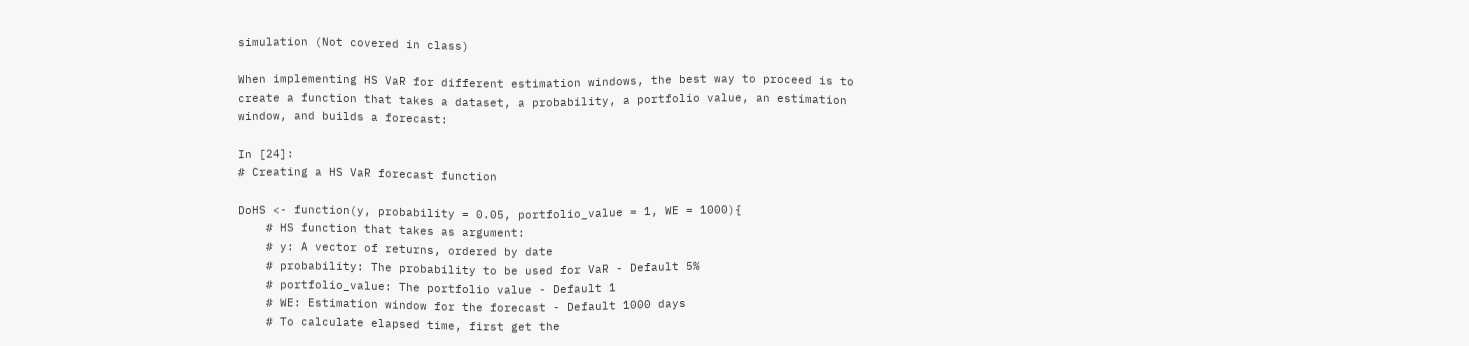simulation (Not covered in class)

When implementing HS VaR for different estimation windows, the best way to proceed is to create a function that takes a dataset, a probability, a portfolio value, an estimation window, and builds a forecast:

In [24]:
# Creating a HS VaR forecast function

DoHS <- function(y, probability = 0.05, portfolio_value = 1, WE = 1000){
    # HS function that takes as argument:
    # y: A vector of returns, ordered by date
    # probability: The probability to be used for VaR - Default 5%
    # portfolio_value: The portfolio value - Default 1
    # WE: Estimation window for the forecast - Default 1000 days
    # To calculate elapsed time, first get the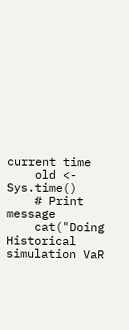current time
    old <- Sys.time()
    # Print message
    cat("Doing Historical simulation VaR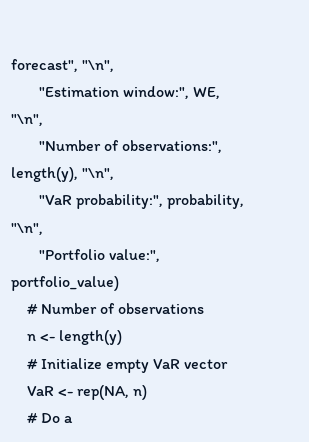forecast", "\n",
       "Estimation window:", WE, "\n",
       "Number of observations:", length(y), "\n",
       "VaR probability:", probability, "\n",
       "Portfolio value:", portfolio_value)
    # Number of observations
    n <- length(y)
    # Initialize empty VaR vector
    VaR <- rep(NA, n)
    # Do a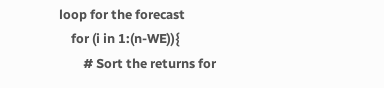loop for the forecast
    for (i in 1:(n-WE)){
        # Sort the returns for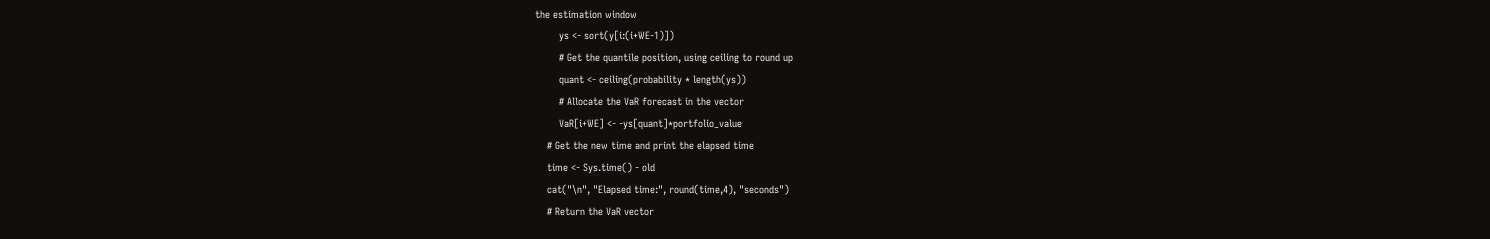the estimation window
        ys <- sort(y[i:(i+WE-1)])
        # Get the quantile position, using ceiling to round up
        quant <- ceiling(probability * length(ys))
        # Allocate the VaR forecast in the vector
        VaR[i+WE] <- -ys[quant]*portfolio_value
    # Get the new time and print the elapsed time
    time <- Sys.time() - old
    cat("\n", "Elapsed time:", round(time,4), "seconds")
    # Return the VaR vector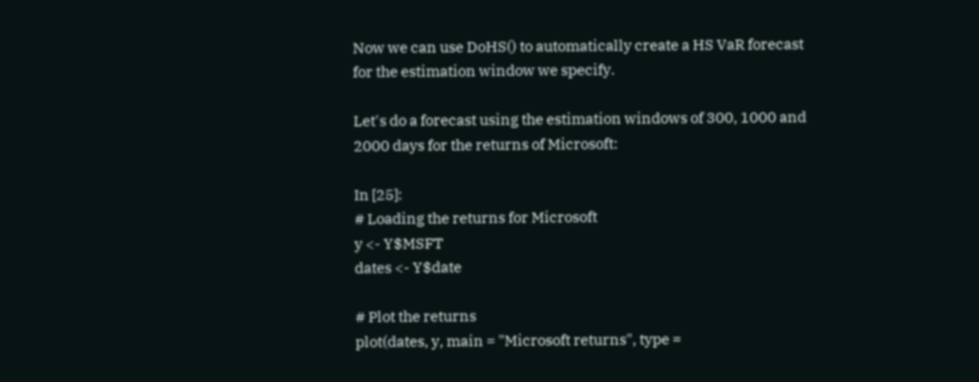Now we can use DoHS() to automatically create a HS VaR forecast for the estimation window we specify.

Let's do a forecast using the estimation windows of 300, 1000 and 2000 days for the returns of Microsoft:

In [25]:
# Loading the returns for Microsoft
y <- Y$MSFT
dates <- Y$date

# Plot the returns
plot(dates, y, main = "Microsoft returns", type =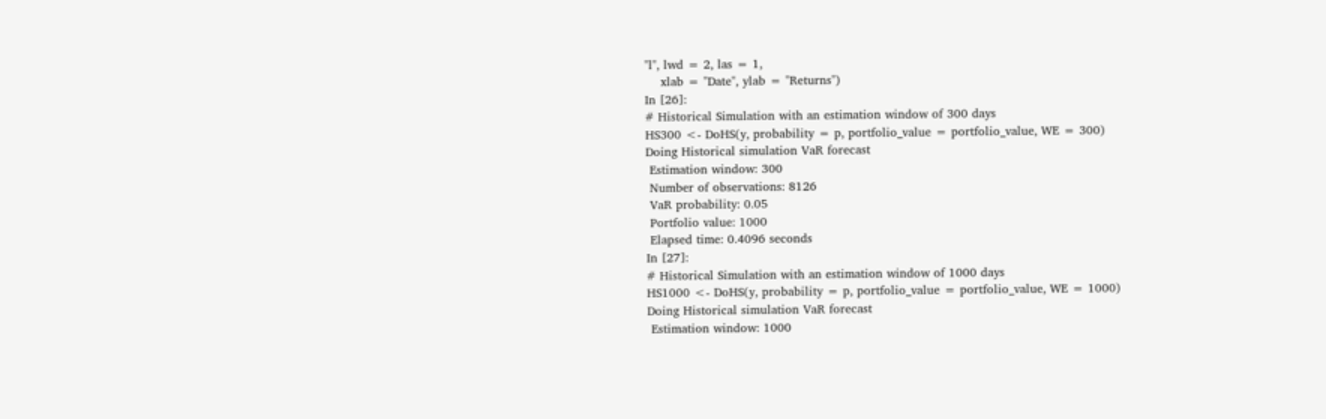"l", lwd = 2, las = 1,
    xlab = "Date", ylab = "Returns")
In [26]:
# Historical Simulation with an estimation window of 300 days
HS300 <- DoHS(y, probability = p, portfolio_value = portfolio_value, WE = 300)
Doing Historical simulation VaR forecast
 Estimation window: 300
 Number of observations: 8126
 VaR probability: 0.05
 Portfolio value: 1000
 Elapsed time: 0.4096 seconds
In [27]:
# Historical Simulation with an estimation window of 1000 days
HS1000 <- DoHS(y, probability = p, portfolio_value = portfolio_value, WE = 1000)
Doing Historical simulation VaR forecast
 Estimation window: 1000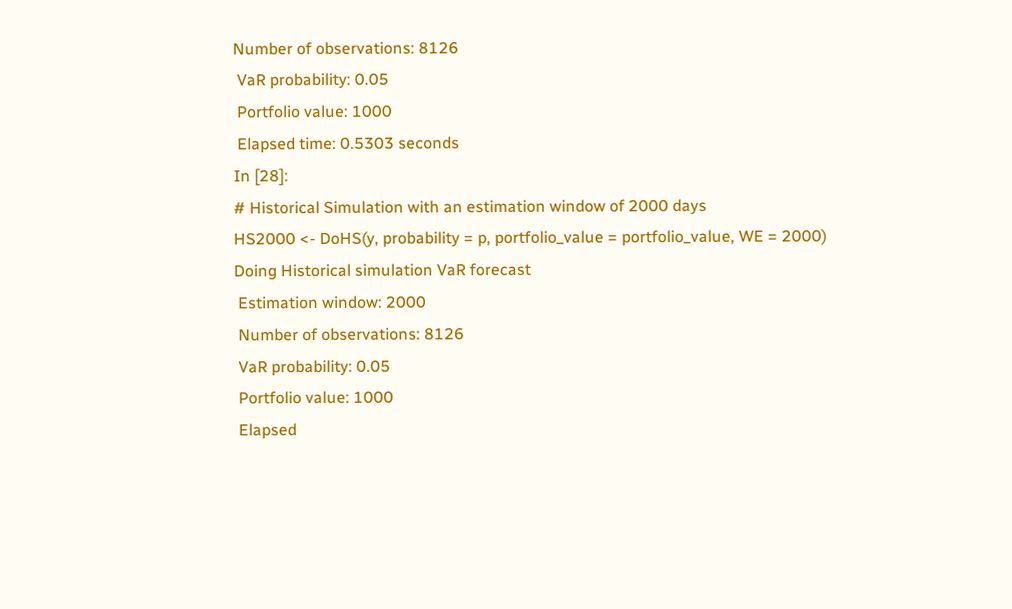Number of observations: 8126
 VaR probability: 0.05
 Portfolio value: 1000
 Elapsed time: 0.5303 seconds
In [28]:
# Historical Simulation with an estimation window of 2000 days
HS2000 <- DoHS(y, probability = p, portfolio_value = portfolio_value, WE = 2000)
Doing Historical simulation VaR forecast
 Estimation window: 2000
 Number of observations: 8126
 VaR probability: 0.05
 Portfolio value: 1000
 Elapsed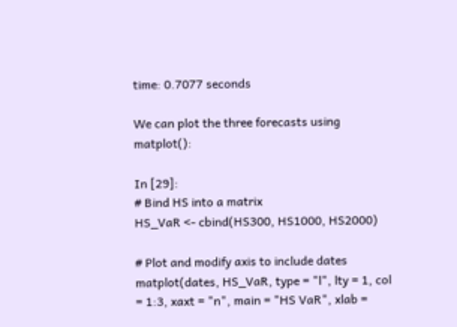time: 0.7077 seconds

We can plot the three forecasts using matplot():

In [29]:
# Bind HS into a matrix
HS_VaR <- cbind(HS300, HS1000, HS2000)

# Plot and modify axis to include dates
matplot(dates, HS_VaR, type = "l", lty = 1, col = 1:3, xaxt = "n", main = "HS VaR", xlab =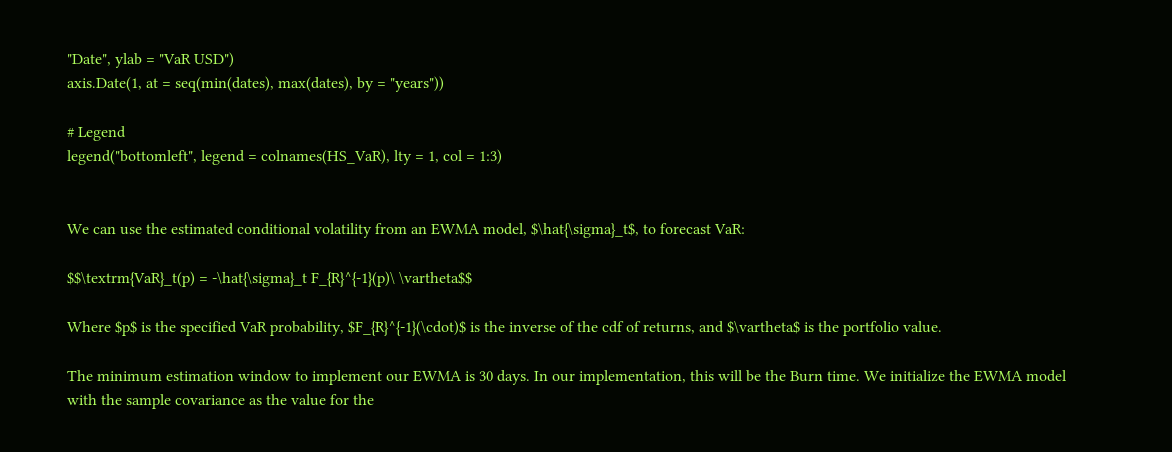"Date", ylab = "VaR USD")
axis.Date(1, at = seq(min(dates), max(dates), by = "years"))

# Legend
legend("bottomleft", legend = colnames(HS_VaR), lty = 1, col = 1:3)


We can use the estimated conditional volatility from an EWMA model, $\hat{\sigma}_t$, to forecast VaR:

$$\textrm{VaR}_t(p) = -\hat{\sigma}_t F_{R}^{-1}(p)\ \vartheta$$

Where $p$ is the specified VaR probability, $F_{R}^{-1}(\cdot)$ is the inverse of the cdf of returns, and $\vartheta$ is the portfolio value.

The minimum estimation window to implement our EWMA is 30 days. In our implementation, this will be the Burn time. We initialize the EWMA model with the sample covariance as the value for the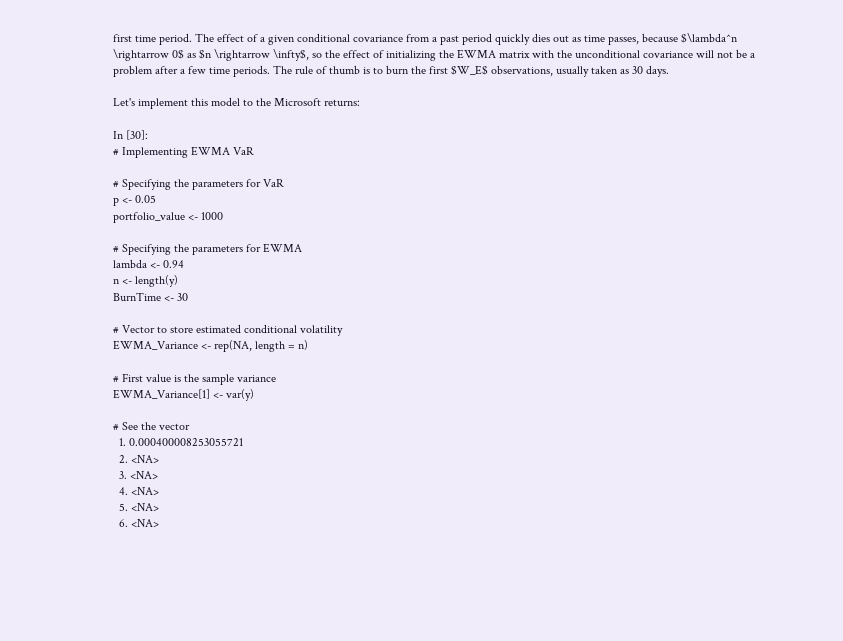first time period. The effect of a given conditional covariance from a past period quickly dies out as time passes, because $\lambda^n \rightarrow 0$ as $n \rightarrow \infty$, so the effect of initializing the EWMA matrix with the unconditional covariance will not be a problem after a few time periods. The rule of thumb is to burn the first $W_E$ observations, usually taken as 30 days.

Let's implement this model to the Microsoft returns:

In [30]:
# Implementing EWMA VaR

# Specifying the parameters for VaR
p <- 0.05
portfolio_value <- 1000

# Specifying the parameters for EWMA
lambda <- 0.94
n <- length(y)
BurnTime <- 30

# Vector to store estimated conditional volatility
EWMA_Variance <- rep(NA, length = n)

# First value is the sample variance
EWMA_Variance[1] <- var(y)

# See the vector
  1. 0.000400008253055721
  2. <NA>
  3. <NA>
  4. <NA>
  5. <NA>
  6. <NA>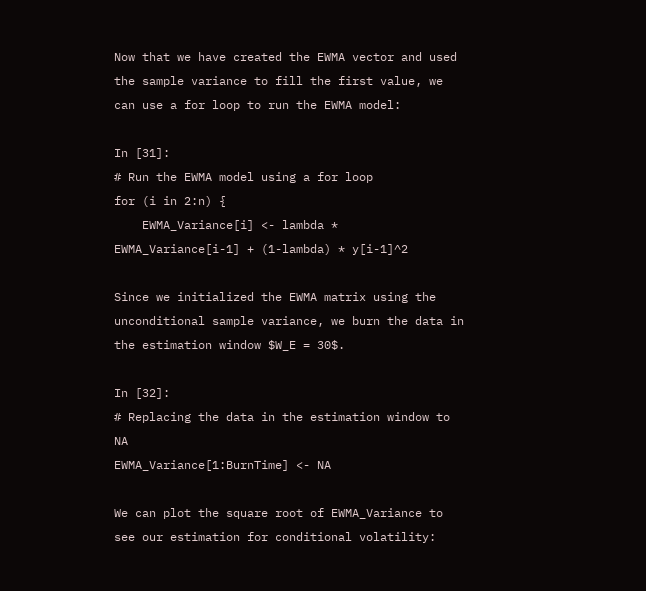Now that we have created the EWMA vector and used the sample variance to fill the first value, we can use a for loop to run the EWMA model:

In [31]:
# Run the EWMA model using a for loop
for (i in 2:n) {
    EWMA_Variance[i] <- lambda * EWMA_Variance[i-1] + (1-lambda) * y[i-1]^2

Since we initialized the EWMA matrix using the unconditional sample variance, we burn the data in the estimation window $W_E = 30$.

In [32]:
# Replacing the data in the estimation window to NA
EWMA_Variance[1:BurnTime] <- NA

We can plot the square root of EWMA_Variance to see our estimation for conditional volatility: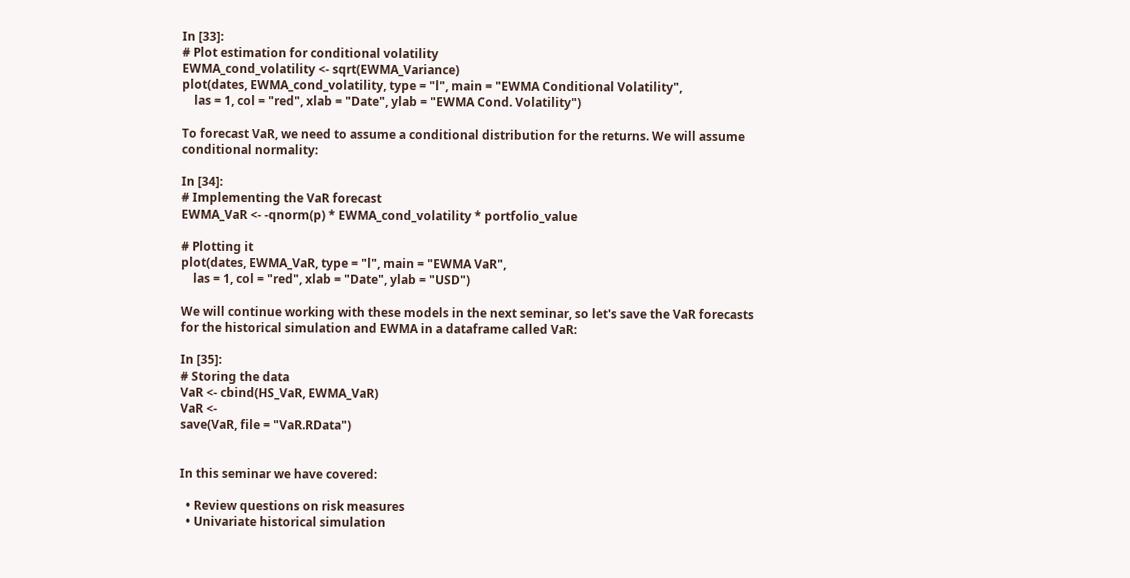In [33]:
# Plot estimation for conditional volatility
EWMA_cond_volatility <- sqrt(EWMA_Variance)
plot(dates, EWMA_cond_volatility, type = "l", main = "EWMA Conditional Volatility",
    las = 1, col = "red", xlab = "Date", ylab = "EWMA Cond. Volatility")

To forecast VaR, we need to assume a conditional distribution for the returns. We will assume conditional normality:

In [34]:
# Implementing the VaR forecast
EWMA_VaR <- -qnorm(p) * EWMA_cond_volatility * portfolio_value

# Plotting it
plot(dates, EWMA_VaR, type = "l", main = "EWMA VaR",
    las = 1, col = "red", xlab = "Date", ylab = "USD")

We will continue working with these models in the next seminar, so let's save the VaR forecasts for the historical simulation and EWMA in a dataframe called VaR:

In [35]:
# Storing the data
VaR <- cbind(HS_VaR, EWMA_VaR)
VaR <-
save(VaR, file = "VaR.RData")


In this seminar we have covered:

  • Review questions on risk measures
  • Univariate historical simulation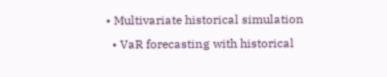• Multivariate historical simulation
  • VaR forecasting with historical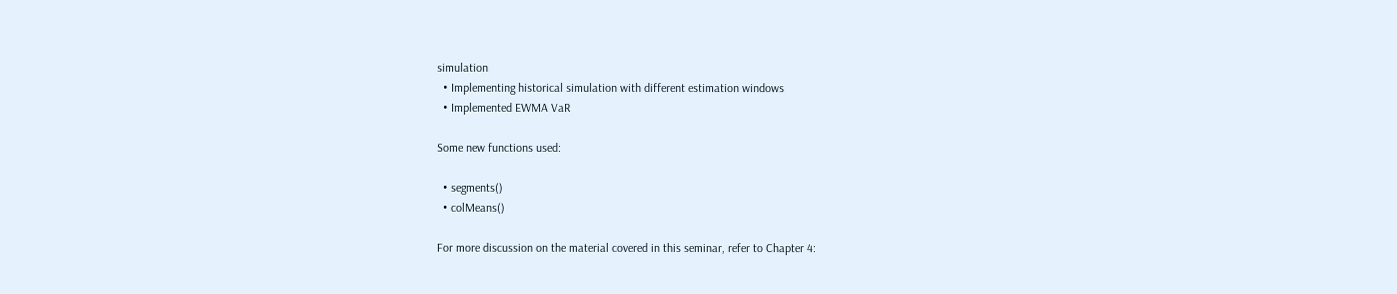simulation
  • Implementing historical simulation with different estimation windows
  • Implemented EWMA VaR

Some new functions used:

  • segments()
  • colMeans()

For more discussion on the material covered in this seminar, refer to Chapter 4: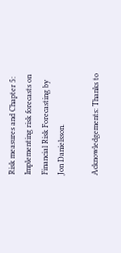Risk measures and Chapter 5: Implementing risk forecasts on Financial Risk Forecasting by Jon Danielsson.

Acknowledgements: Thanks to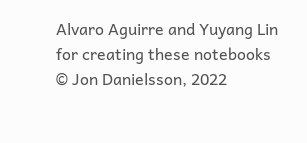Alvaro Aguirre and Yuyang Lin for creating these notebooks
© Jon Danielsson, 2022